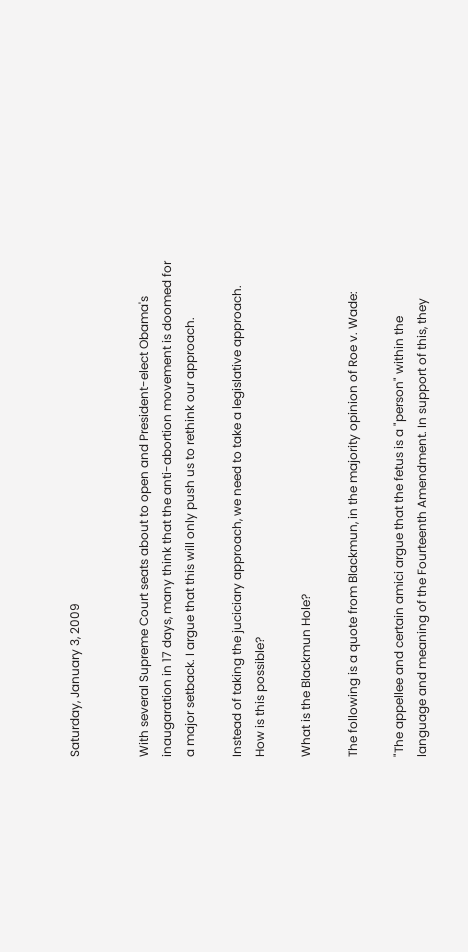Saturday, January 3, 2009


With several Supreme Court seats about to open and President-elect Obama's inaugaration in 17 days, many think that the anti-abortion movement is doomed for a major setback. I argue that this will only push us to rethink our approach.

Instead of taking the juciciary approach, we need to take a legislative approach. How is this possible?

What is the Blackmun Hole?

The following is a quote from Blackmun, in the majority opinion of Roe v. Wade:

"The appellee and certain amici argue that the fetus is a "person" within the language and meaning of the Fourteenth Amendment. In support of this, they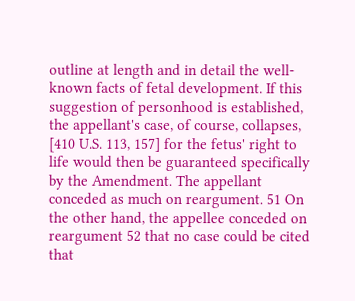outline at length and in detail the well-known facts of fetal development. If this suggestion of personhood is established, the appellant's case, of course, collapses, [410 U.S. 113, 157] for the fetus' right to life would then be guaranteed specifically by the Amendment. The appellant conceded as much on reargument. 51 On the other hand, the appellee conceded on reargument 52 that no case could be cited that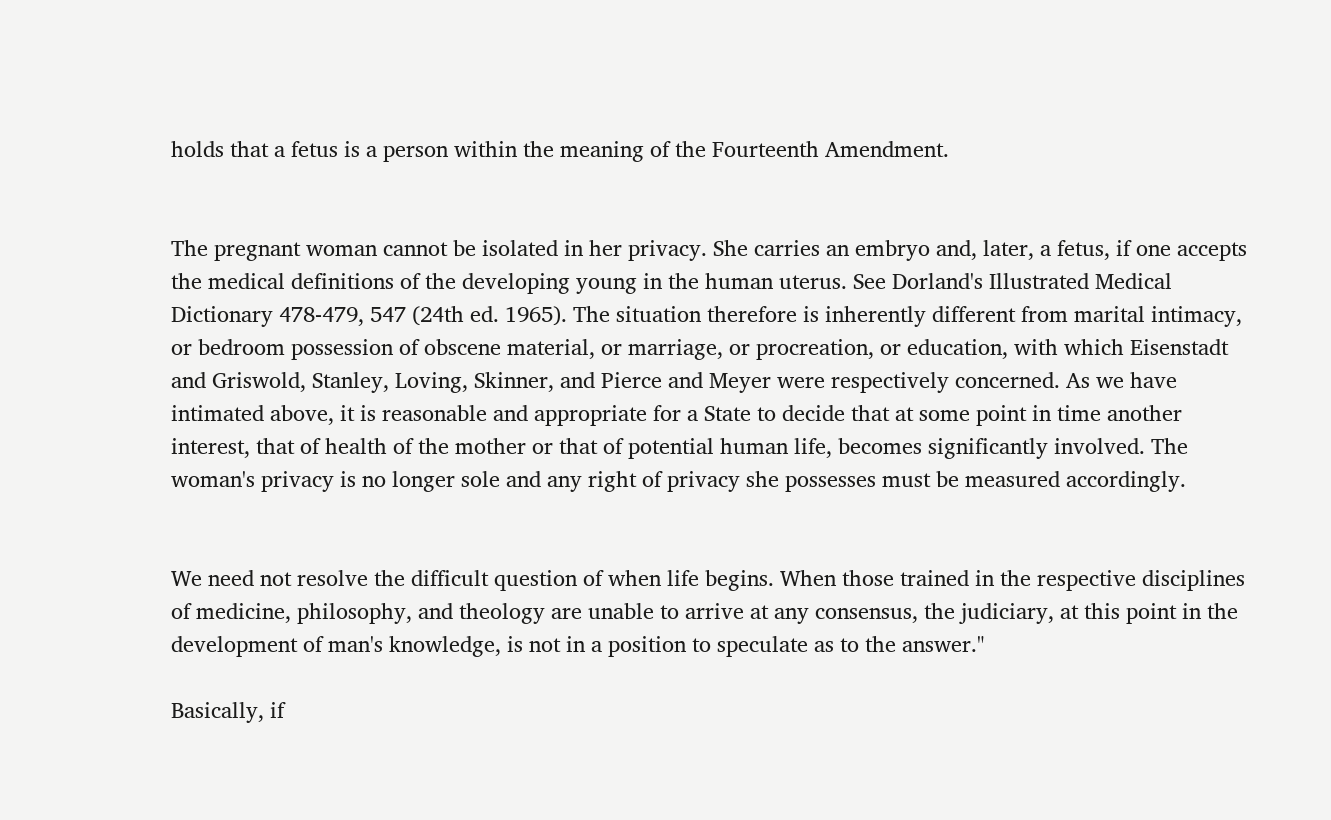holds that a fetus is a person within the meaning of the Fourteenth Amendment.


The pregnant woman cannot be isolated in her privacy. She carries an embryo and, later, a fetus, if one accepts the medical definitions of the developing young in the human uterus. See Dorland's Illustrated Medical Dictionary 478-479, 547 (24th ed. 1965). The situation therefore is inherently different from marital intimacy, or bedroom possession of obscene material, or marriage, or procreation, or education, with which Eisenstadt and Griswold, Stanley, Loving, Skinner, and Pierce and Meyer were respectively concerned. As we have intimated above, it is reasonable and appropriate for a State to decide that at some point in time another interest, that of health of the mother or that of potential human life, becomes significantly involved. The woman's privacy is no longer sole and any right of privacy she possesses must be measured accordingly.


We need not resolve the difficult question of when life begins. When those trained in the respective disciplines of medicine, philosophy, and theology are unable to arrive at any consensus, the judiciary, at this point in the development of man's knowledge, is not in a position to speculate as to the answer."

Basically, if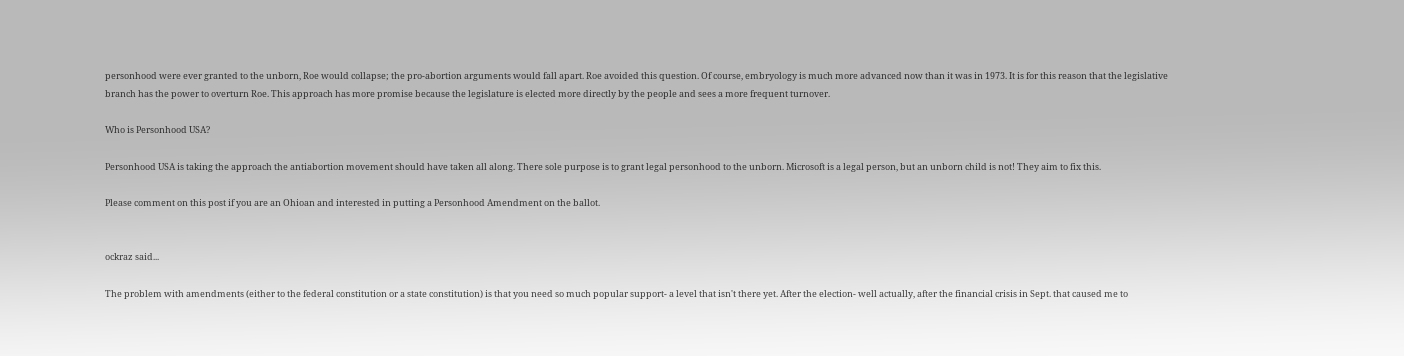personhood were ever granted to the unborn, Roe would collapse; the pro-abortion arguments would fall apart. Roe avoided this question. Of course, embryology is much more advanced now than it was in 1973. It is for this reason that the legislative branch has the power to overturn Roe. This approach has more promise because the legislature is elected more directly by the people and sees a more frequent turnover.

Who is Personhood USA?

Personhood USA is taking the approach the antiabortion movement should have taken all along. There sole purpose is to grant legal personhood to the unborn. Microsoft is a legal person, but an unborn child is not! They aim to fix this.

Please comment on this post if you are an Ohioan and interested in putting a Personhood Amendment on the ballot.


ockraz said...

The problem with amendments (either to the federal constitution or a state constitution) is that you need so much popular support- a level that isn't there yet. After the election- well actually, after the financial crisis in Sept. that caused me to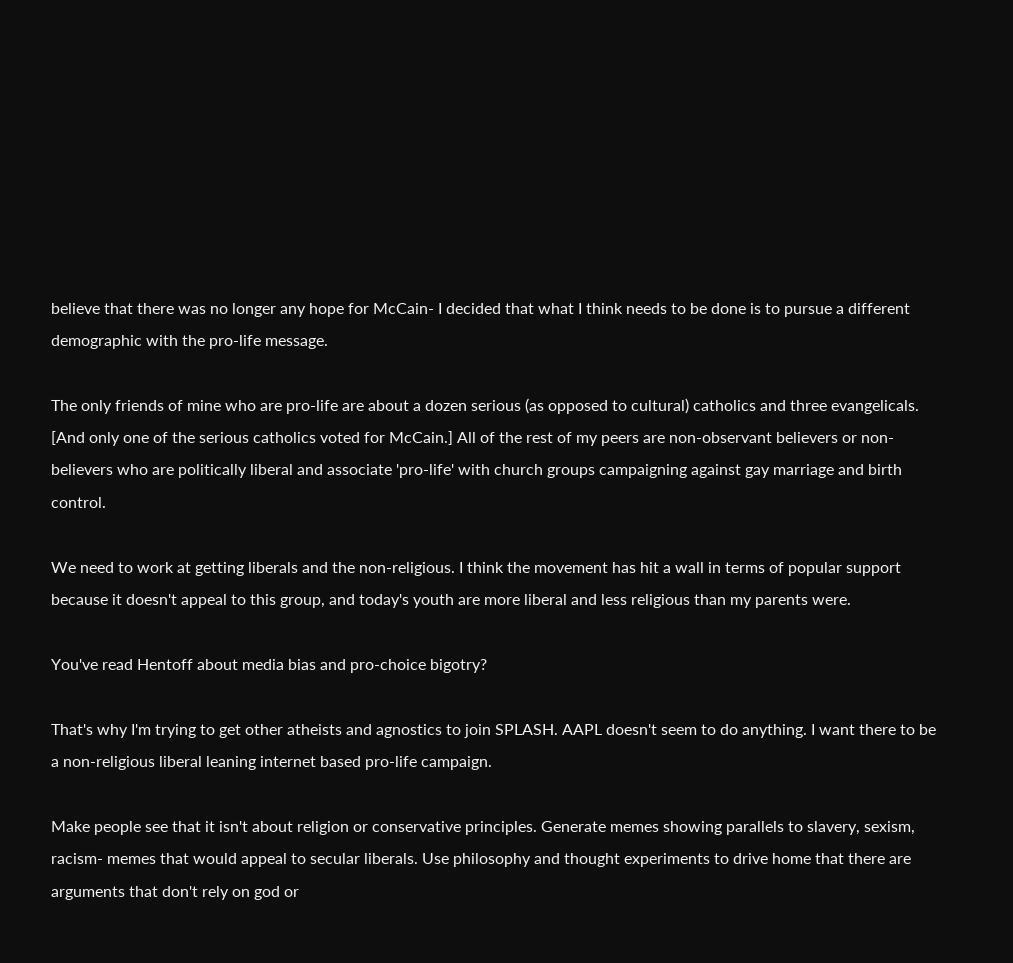believe that there was no longer any hope for McCain- I decided that what I think needs to be done is to pursue a different demographic with the pro-life message.

The only friends of mine who are pro-life are about a dozen serious (as opposed to cultural) catholics and three evangelicals. [And only one of the serious catholics voted for McCain.] All of the rest of my peers are non-observant believers or non-believers who are politically liberal and associate 'pro-life' with church groups campaigning against gay marriage and birth control.

We need to work at getting liberals and the non-religious. I think the movement has hit a wall in terms of popular support because it doesn't appeal to this group, and today's youth are more liberal and less religious than my parents were.

You've read Hentoff about media bias and pro-choice bigotry?

That's why I'm trying to get other atheists and agnostics to join SPLASH. AAPL doesn't seem to do anything. I want there to be a non-religious liberal leaning internet based pro-life campaign.

Make people see that it isn't about religion or conservative principles. Generate memes showing parallels to slavery, sexism, racism- memes that would appeal to secular liberals. Use philosophy and thought experiments to drive home that there are arguments that don't rely on god or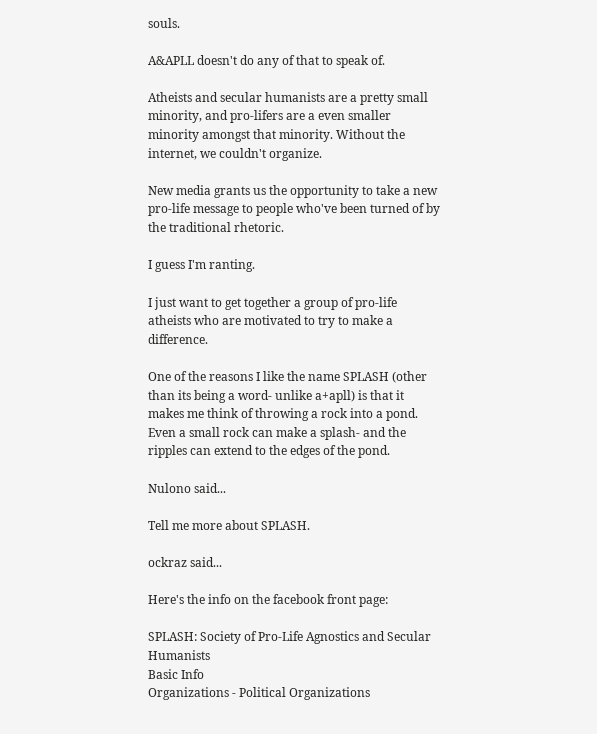souls.

A&APLL doesn't do any of that to speak of.

Atheists and secular humanists are a pretty small minority, and pro-lifers are a even smaller minority amongst that minority. Without the internet, we couldn't organize.

New media grants us the opportunity to take a new pro-life message to people who've been turned of by the traditional rhetoric.

I guess I'm ranting.

I just want to get together a group of pro-life atheists who are motivated to try to make a difference.

One of the reasons I like the name SPLASH (other than its being a word- unlike a+apll) is that it makes me think of throwing a rock into a pond. Even a small rock can make a splash- and the ripples can extend to the edges of the pond.

Nulono said...

Tell me more about SPLASH.

ockraz said...

Here's the info on the facebook front page:

SPLASH: Society of Pro-Life Agnostics and Secular Humanists
Basic Info
Organizations - Political Organizations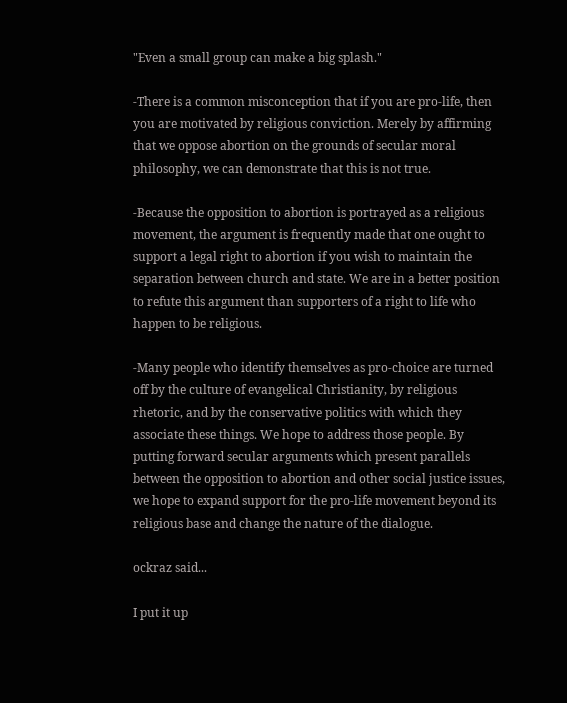"Even a small group can make a big splash."

-There is a common misconception that if you are pro-life, then you are motivated by religious conviction. Merely by affirming that we oppose abortion on the grounds of secular moral philosophy, we can demonstrate that this is not true.

-Because the opposition to abortion is portrayed as a religious movement, the argument is frequently made that one ought to support a legal right to abortion if you wish to maintain the separation between church and state. We are in a better position to refute this argument than supporters of a right to life who happen to be religious.

-Many people who identify themselves as pro-choice are turned off by the culture of evangelical Christianity, by religious rhetoric, and by the conservative politics with which they associate these things. We hope to address those people. By putting forward secular arguments which present parallels between the opposition to abortion and other social justice issues, we hope to expand support for the pro-life movement beyond its religious base and change the nature of the dialogue.

ockraz said...

I put it up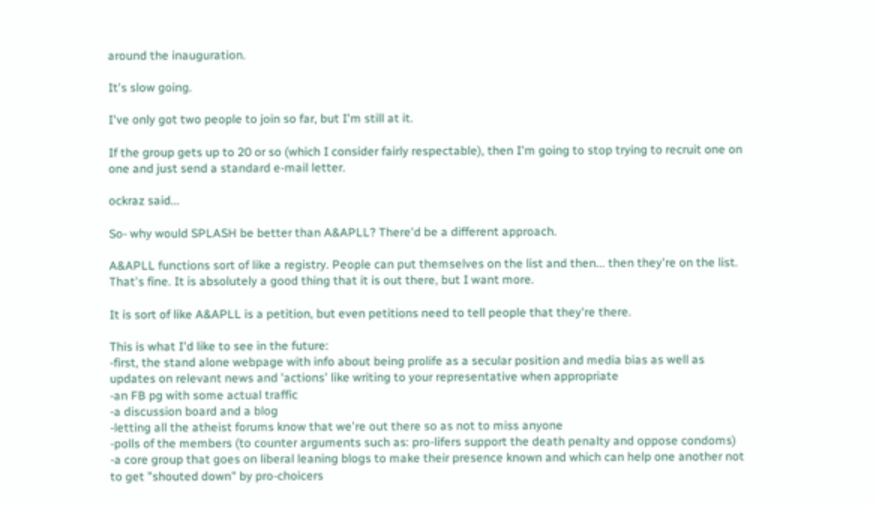around the inauguration.

It's slow going.

I've only got two people to join so far, but I'm still at it.

If the group gets up to 20 or so (which I consider fairly respectable), then I'm going to stop trying to recruit one on one and just send a standard e-mail letter.

ockraz said...

So- why would SPLASH be better than A&APLL? There'd be a different approach.

A&APLL functions sort of like a registry. People can put themselves on the list and then... then they're on the list. That's fine. It is absolutely a good thing that it is out there, but I want more.

It is sort of like A&APLL is a petition, but even petitions need to tell people that they're there.

This is what I'd like to see in the future:
-first, the stand alone webpage with info about being prolife as a secular position and media bias as well as updates on relevant news and 'actions' like writing to your representative when appropriate
-an FB pg with some actual traffic
-a discussion board and a blog
-letting all the atheist forums know that we're out there so as not to miss anyone
-polls of the members (to counter arguments such as: pro-lifers support the death penalty and oppose condoms)
-a core group that goes on liberal leaning blogs to make their presence known and which can help one another not to get "shouted down" by pro-choicers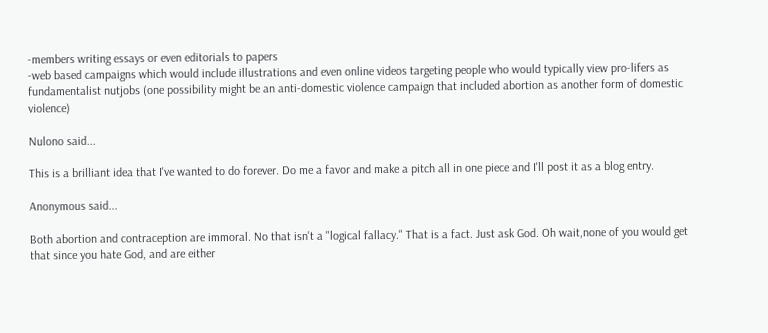-members writing essays or even editorials to papers
-web based campaigns which would include illustrations and even online videos targeting people who would typically view pro-lifers as fundamentalist nutjobs (one possibility might be an anti-domestic violence campaign that included abortion as another form of domestic violence)

Nulono said...

This is a brilliant idea that I've wanted to do forever. Do me a favor and make a pitch all in one piece and I'll post it as a blog entry.

Anonymous said...

Both abortion and contraception are immoral. No that isn't a "logical fallacy." That is a fact. Just ask God. Oh wait,none of you would get that since you hate God, and are either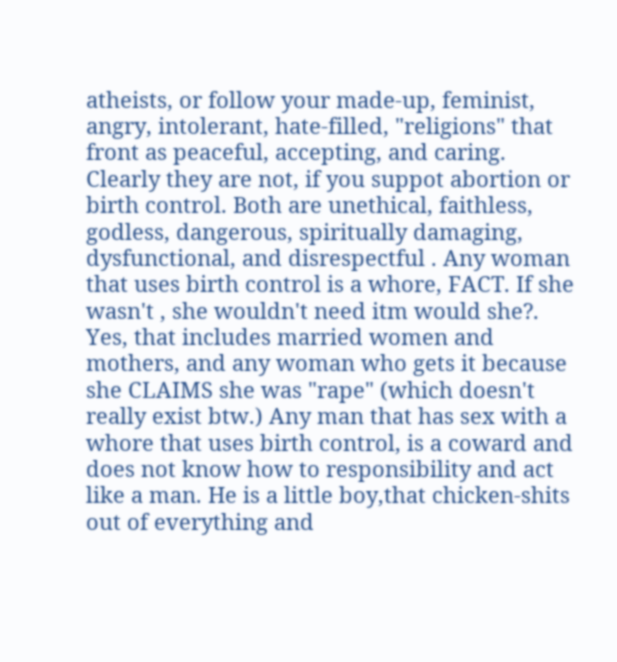atheists, or follow your made-up, feminist, angry, intolerant, hate-filled, "religions" that front as peaceful, accepting, and caring. Clearly they are not, if you suppot abortion or birth control. Both are unethical, faithless, godless, dangerous, spiritually damaging, dysfunctional, and disrespectful . Any woman that uses birth control is a whore, FACT. If she wasn't , she wouldn't need itm would she?. Yes, that includes married women and mothers, and any woman who gets it because she CLAIMS she was "rape" (which doesn't really exist btw.) Any man that has sex with a whore that uses birth control, is a coward and does not know how to responsibility and act like a man. He is a little boy,that chicken-shits out of everything and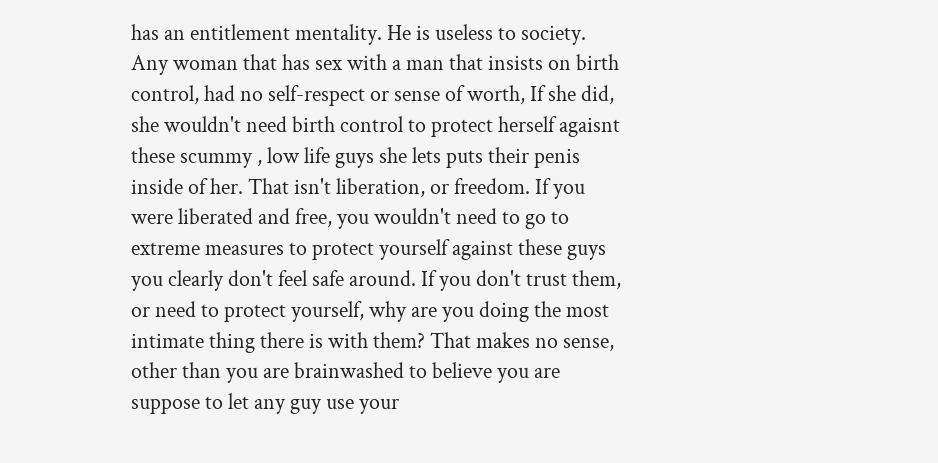has an entitlement mentality. He is useless to society. Any woman that has sex with a man that insists on birth control, had no self-respect or sense of worth, If she did, she wouldn't need birth control to protect herself agaisnt these scummy , low life guys she lets puts their penis inside of her. That isn't liberation, or freedom. If you were liberated and free, you wouldn't need to go to extreme measures to protect yourself against these guys you clearly don't feel safe around. If you don't trust them, or need to protect yourself, why are you doing the most intimate thing there is with them? That makes no sense, other than you are brainwashed to believe you are suppose to let any guy use your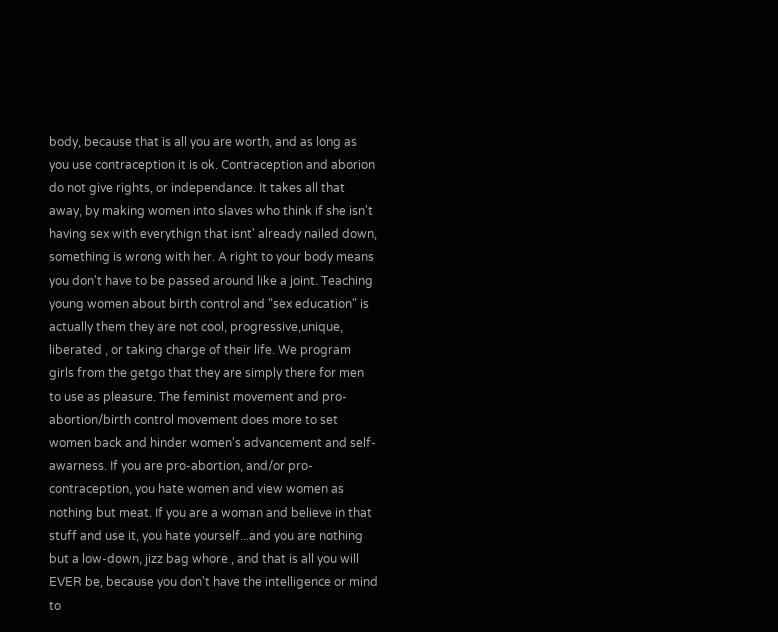body, because that is all you are worth, and as long as you use contraception it is ok. Contraception and aborion do not give rights, or independance. It takes all that away, by making women into slaves who think if she isn't having sex with everythign that isnt' already nailed down, something is wrong with her. A right to your body means you don't have to be passed around like a joint. Teaching young women about birth control and "sex education" is actually them they are not cool, progressive,unique, liberated , or taking charge of their life. We program girls from the getgo that they are simply there for men to use as pleasure. The feminist movement and pro-abortion/birth control movement does more to set women back and hinder women's advancement and self-awarness. If you are pro-abortion, and/or pro-contraception, you hate women and view women as nothing but meat. If you are a woman and believe in that stuff and use it, you hate yourself...and you are nothing but a low-down, jizz bag whore , and that is all you will EVER be, because you don't have the intelligence or mind to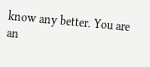know any better. You are an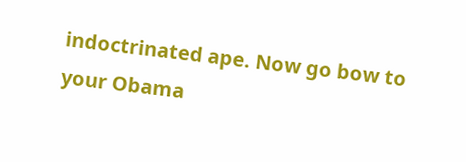indoctrinated ape. Now go bow to your Obama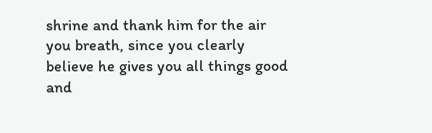shrine and thank him for the air you breath, since you clearly believe he gives you all things good and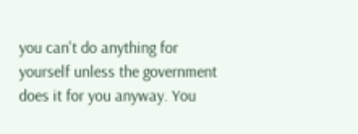you can't do anything for yourself unless the government does it for you anyway. You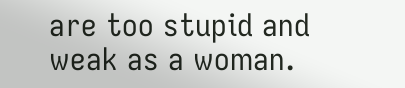are too stupid and weak as a woman.